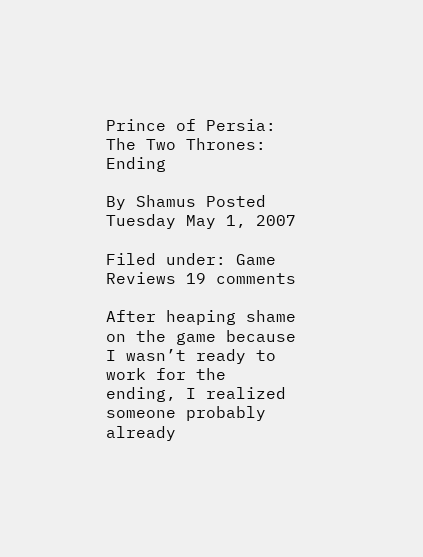Prince of Persia: The Two Thrones: Ending

By Shamus Posted Tuesday May 1, 2007

Filed under: Game Reviews 19 comments

After heaping shame on the game because I wasn’t ready to work for the ending, I realized someone probably already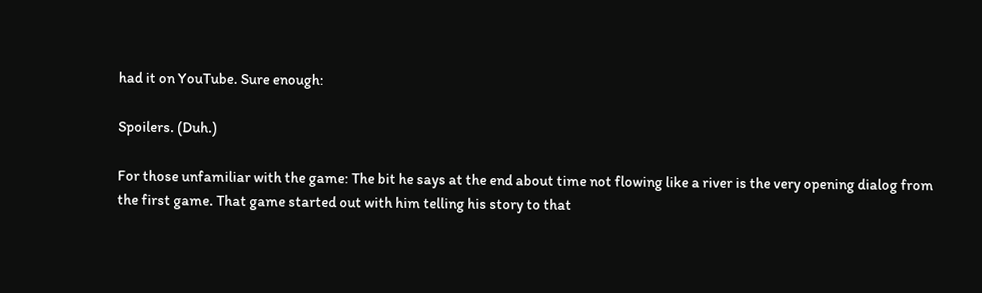had it on YouTube. Sure enough:

Spoilers. (Duh.)

For those unfamiliar with the game: The bit he says at the end about time not flowing like a river is the very opening dialog from the first game. That game started out with him telling his story to that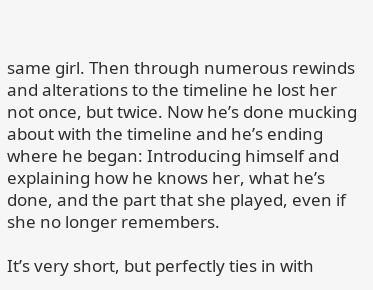same girl. Then through numerous rewinds and alterations to the timeline he lost her not once, but twice. Now he’s done mucking about with the timeline and he’s ending where he began: Introducing himself and explaining how he knows her, what he’s done, and the part that she played, even if she no longer remembers.

It’s very short, but perfectly ties in with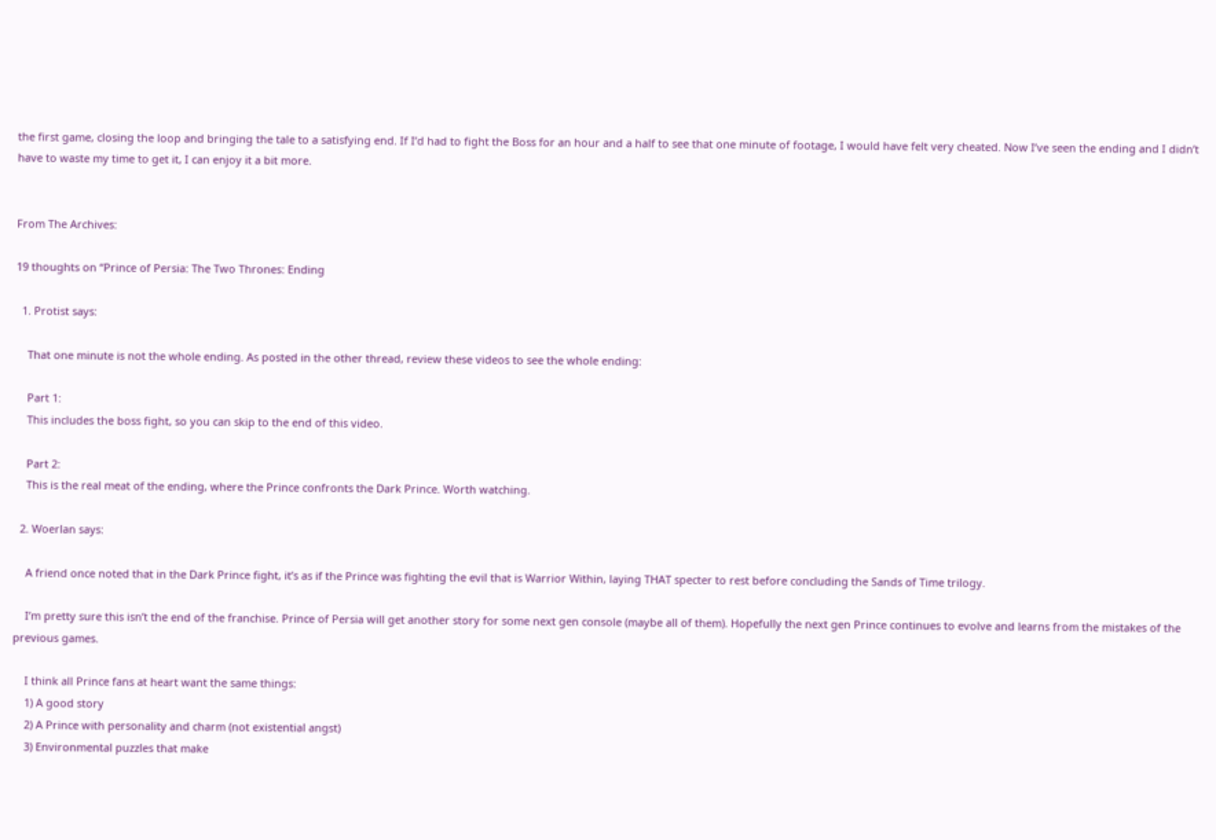the first game, closing the loop and bringing the tale to a satisfying end. If I’d had to fight the Boss for an hour and a half to see that one minute of footage, I would have felt very cheated. Now I’ve seen the ending and I didn’t have to waste my time to get it, I can enjoy it a bit more.


From The Archives:

19 thoughts on “Prince of Persia: The Two Thrones: Ending

  1. Protist says:

    That one minute is not the whole ending. As posted in the other thread, review these videos to see the whole ending:

    Part 1:
    This includes the boss fight, so you can skip to the end of this video.

    Part 2:
    This is the real meat of the ending, where the Prince confronts the Dark Prince. Worth watching.

  2. Woerlan says:

    A friend once noted that in the Dark Prince fight, it’s as if the Prince was fighting the evil that is Warrior Within, laying THAT specter to rest before concluding the Sands of Time trilogy.

    I’m pretty sure this isn’t the end of the franchise. Prince of Persia will get another story for some next gen console (maybe all of them). Hopefully the next gen Prince continues to evolve and learns from the mistakes of the previous games.

    I think all Prince fans at heart want the same things:
    1) A good story
    2) A Prince with personality and charm (not existential angst)
    3) Environmental puzzles that make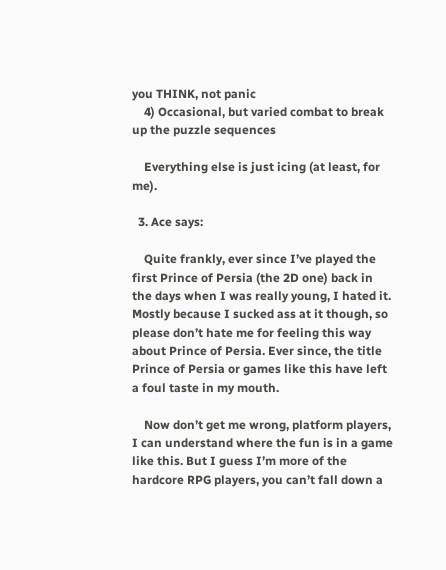you THINK, not panic
    4) Occasional, but varied combat to break up the puzzle sequences

    Everything else is just icing (at least, for me).

  3. Ace says:

    Quite frankly, ever since I’ve played the first Prince of Persia (the 2D one) back in the days when I was really young, I hated it. Mostly because I sucked ass at it though, so please don’t hate me for feeling this way about Prince of Persia. Ever since, the title Prince of Persia or games like this have left a foul taste in my mouth.

    Now don’t get me wrong, platform players, I can understand where the fun is in a game like this. But I guess I’m more of the hardcore RPG players, you can’t fall down a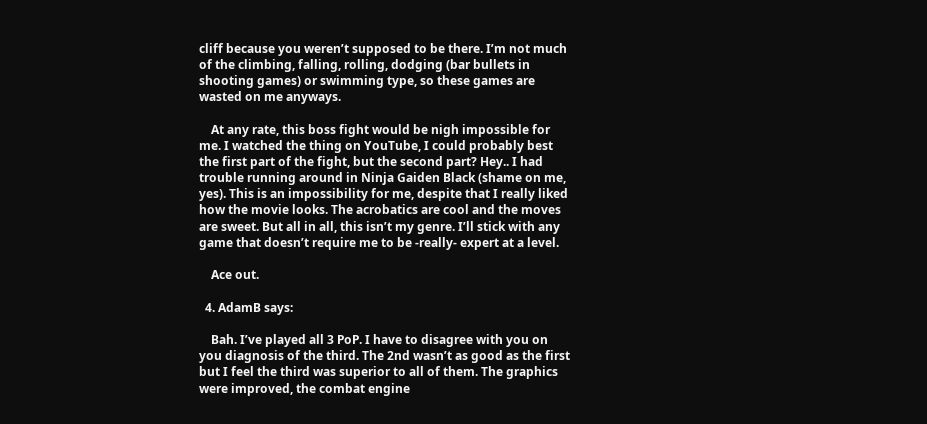cliff because you weren’t supposed to be there. I’m not much of the climbing, falling, rolling, dodging (bar bullets in shooting games) or swimming type, so these games are wasted on me anyways.

    At any rate, this boss fight would be nigh impossible for me. I watched the thing on YouTube, I could probably best the first part of the fight, but the second part? Hey.. I had trouble running around in Ninja Gaiden Black (shame on me, yes). This is an impossibility for me, despite that I really liked how the movie looks. The acrobatics are cool and the moves are sweet. But all in all, this isn’t my genre. I’ll stick with any game that doesn’t require me to be -really- expert at a level.

    Ace out.

  4. AdamB says:

    Bah. I’ve played all 3 PoP. I have to disagree with you on you diagnosis of the third. The 2nd wasn’t as good as the first but I feel the third was superior to all of them. The graphics were improved, the combat engine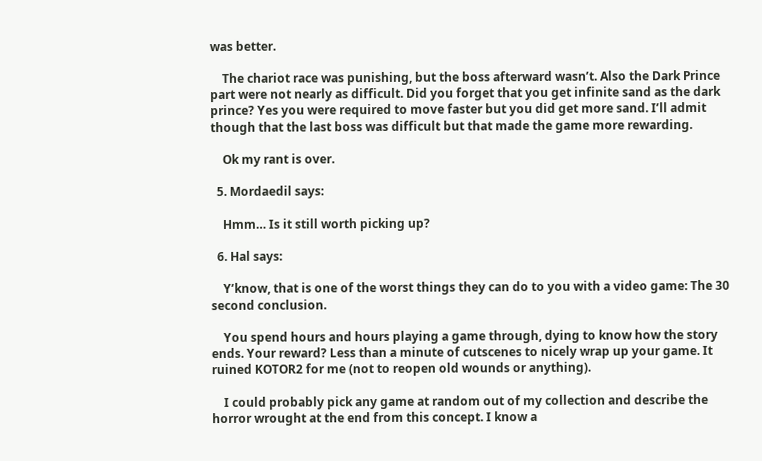was better.

    The chariot race was punishing, but the boss afterward wasn’t. Also the Dark Prince part were not nearly as difficult. Did you forget that you get infinite sand as the dark prince? Yes you were required to move faster but you did get more sand. I’ll admit though that the last boss was difficult but that made the game more rewarding.

    Ok my rant is over.

  5. Mordaedil says:

    Hmm… Is it still worth picking up?

  6. Hal says:

    Y’know, that is one of the worst things they can do to you with a video game: The 30 second conclusion.

    You spend hours and hours playing a game through, dying to know how the story ends. Your reward? Less than a minute of cutscenes to nicely wrap up your game. It ruined KOTOR2 for me (not to reopen old wounds or anything).

    I could probably pick any game at random out of my collection and describe the horror wrought at the end from this concept. I know a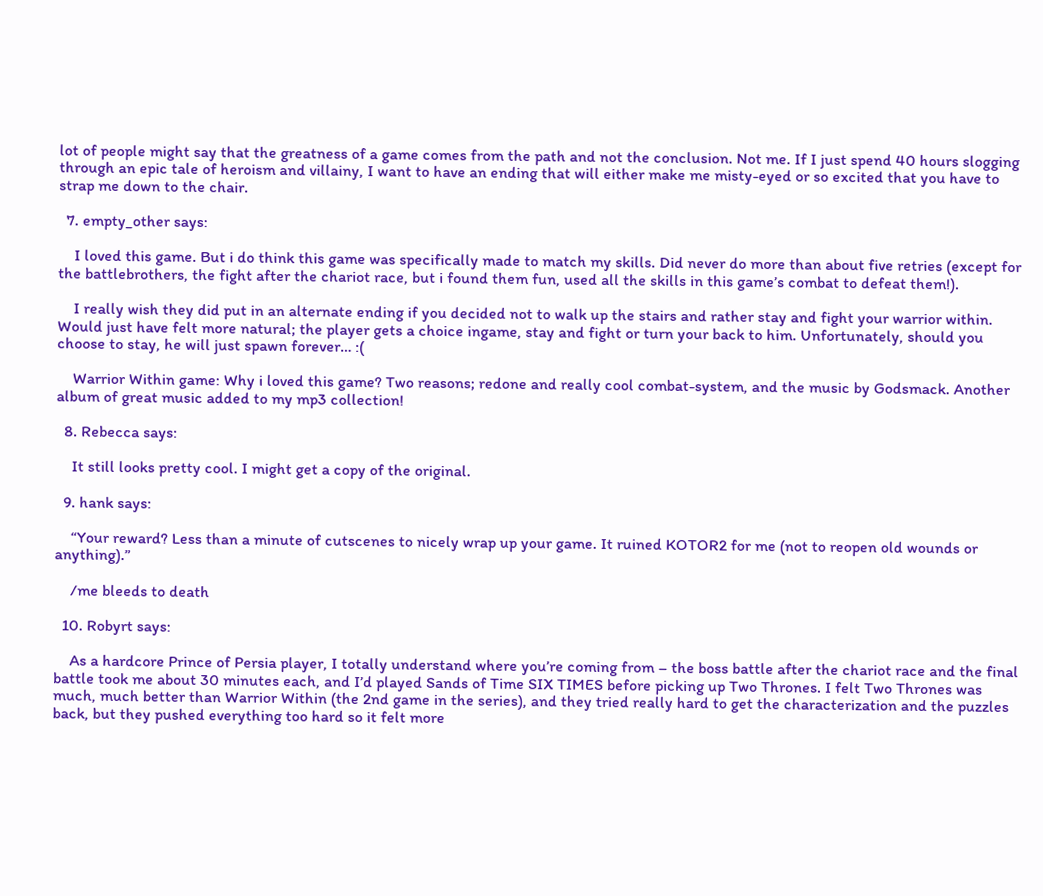lot of people might say that the greatness of a game comes from the path and not the conclusion. Not me. If I just spend 40 hours slogging through an epic tale of heroism and villainy, I want to have an ending that will either make me misty-eyed or so excited that you have to strap me down to the chair.

  7. empty_other says:

    I loved this game. But i do think this game was specifically made to match my skills. Did never do more than about five retries (except for the battlebrothers, the fight after the chariot race, but i found them fun, used all the skills in this game’s combat to defeat them!).

    I really wish they did put in an alternate ending if you decided not to walk up the stairs and rather stay and fight your warrior within. Would just have felt more natural; the player gets a choice ingame, stay and fight or turn your back to him. Unfortunately, should you choose to stay, he will just spawn forever… :(

    Warrior Within game: Why i loved this game? Two reasons; redone and really cool combat-system, and the music by Godsmack. Another album of great music added to my mp3 collection!

  8. Rebecca says:

    It still looks pretty cool. I might get a copy of the original.

  9. hank says:

    “Your reward? Less than a minute of cutscenes to nicely wrap up your game. It ruined KOTOR2 for me (not to reopen old wounds or anything).”

    /me bleeds to death

  10. Robyrt says:

    As a hardcore Prince of Persia player, I totally understand where you’re coming from – the boss battle after the chariot race and the final battle took me about 30 minutes each, and I’d played Sands of Time SIX TIMES before picking up Two Thrones. I felt Two Thrones was much, much better than Warrior Within (the 2nd game in the series), and they tried really hard to get the characterization and the puzzles back, but they pushed everything too hard so it felt more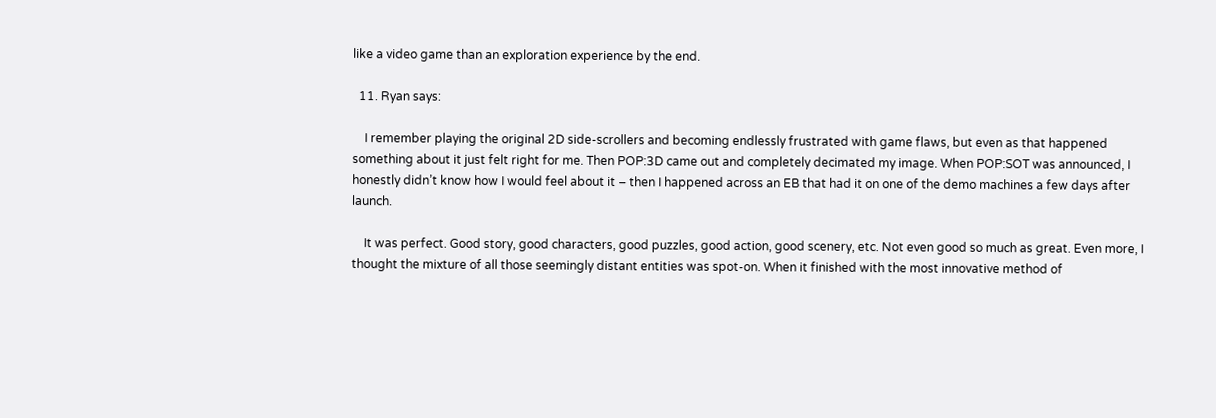like a video game than an exploration experience by the end.

  11. Ryan says:

    I remember playing the original 2D side-scrollers and becoming endlessly frustrated with game flaws, but even as that happened something about it just felt right for me. Then POP:3D came out and completely decimated my image. When POP:SOT was announced, I honestly didn’t know how I would feel about it – then I happened across an EB that had it on one of the demo machines a few days after launch.

    It was perfect. Good story, good characters, good puzzles, good action, good scenery, etc. Not even good so much as great. Even more, I thought the mixture of all those seemingly distant entities was spot-on. When it finished with the most innovative method of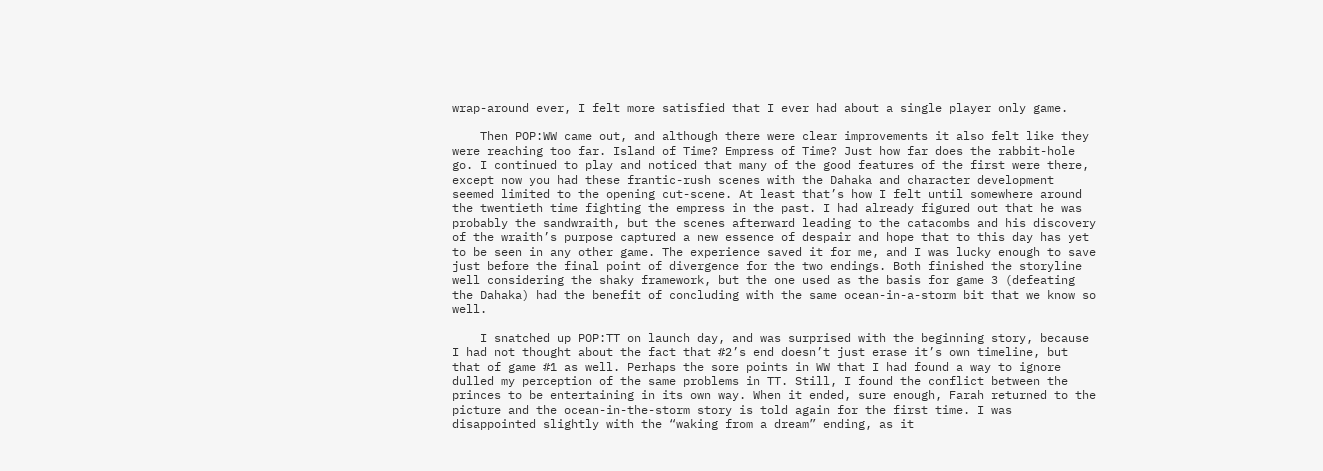wrap-around ever, I felt more satisfied that I ever had about a single player only game.

    Then POP:WW came out, and although there were clear improvements it also felt like they were reaching too far. Island of Time? Empress of Time? Just how far does the rabbit-hole go. I continued to play and noticed that many of the good features of the first were there, except now you had these frantic-rush scenes with the Dahaka and character development seemed limited to the opening cut-scene. At least that’s how I felt until somewhere around the twentieth time fighting the empress in the past. I had already figured out that he was probably the sandwraith, but the scenes afterward leading to the catacombs and his discovery of the wraith’s purpose captured a new essence of despair and hope that to this day has yet to be seen in any other game. The experience saved it for me, and I was lucky enough to save just before the final point of divergence for the two endings. Both finished the storyline well considering the shaky framework, but the one used as the basis for game 3 (defeating the Dahaka) had the benefit of concluding with the same ocean-in-a-storm bit that we know so well.

    I snatched up POP:TT on launch day, and was surprised with the beginning story, because I had not thought about the fact that #2’s end doesn’t just erase it’s own timeline, but that of game #1 as well. Perhaps the sore points in WW that I had found a way to ignore dulled my perception of the same problems in TT. Still, I found the conflict between the princes to be entertaining in its own way. When it ended, sure enough, Farah returned to the picture and the ocean-in-the-storm story is told again for the first time. I was disappointed slightly with the “waking from a dream” ending, as it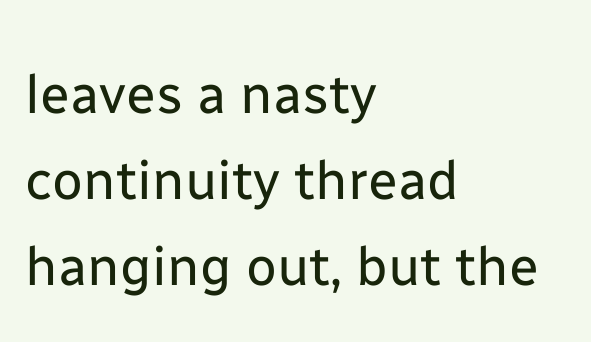leaves a nasty continuity thread hanging out, but the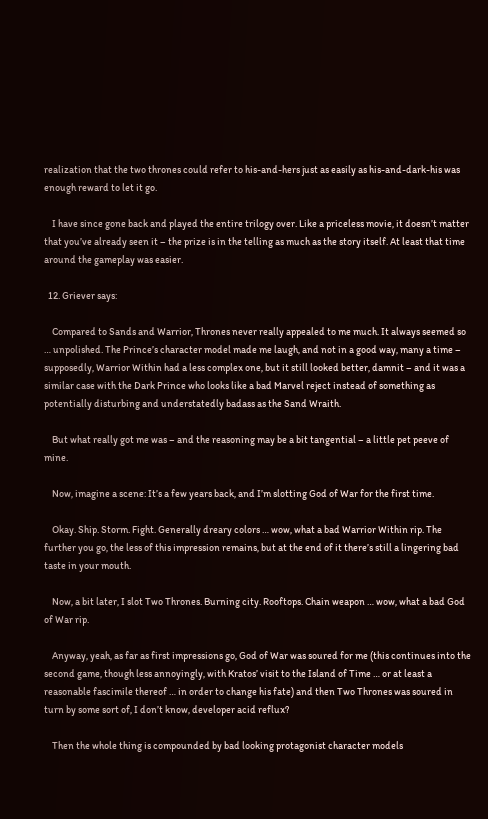realization that the two thrones could refer to his-and-hers just as easily as his-and-dark-his was enough reward to let it go.

    I have since gone back and played the entire trilogy over. Like a priceless movie, it doesn’t matter that you’ve already seen it – the prize is in the telling as much as the story itself. At least that time around the gameplay was easier.

  12. Griever says:

    Compared to Sands and Warrior, Thrones never really appealed to me much. It always seemed so … unpolished. The Prince’s character model made me laugh, and not in a good way, many a time – supposedly, Warrior Within had a less complex one, but it still looked better, damnit – and it was a similar case with the Dark Prince who looks like a bad Marvel reject instead of something as potentially disturbing and understatedly badass as the Sand Wraith.

    But what really got me was – and the reasoning may be a bit tangential – a little pet peeve of mine.

    Now, imagine a scene: It’s a few years back, and I’m slotting God of War for the first time.

    Okay. Ship. Storm. Fight. Generally dreary colors … wow, what a bad Warrior Within rip. The further you go, the less of this impression remains, but at the end of it there’s still a lingering bad taste in your mouth.

    Now, a bit later, I slot Two Thrones. Burning city. Rooftops. Chain weapon … wow, what a bad God of War rip.

    Anyway, yeah, as far as first impressions go, God of War was soured for me (this continues into the second game, though less annoyingly, with Kratos’ visit to the Island of Time … or at least a reasonable fascimile thereof … in order to change his fate) and then Two Thrones was soured in turn by some sort of, I don’t know, developer acid reflux?

    Then the whole thing is compounded by bad looking protagonist character models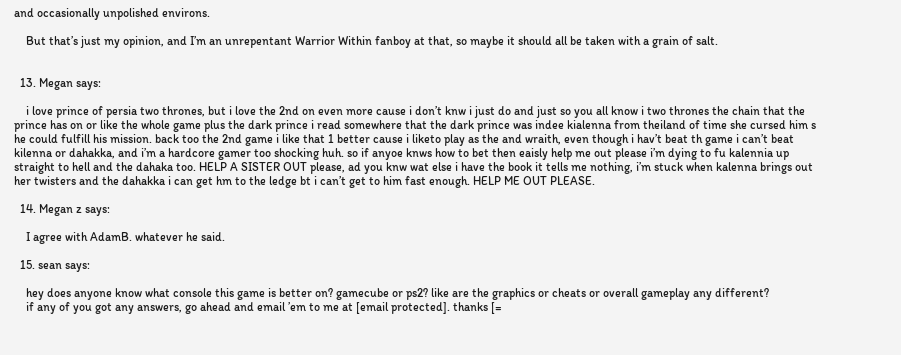and occasionally unpolished environs.

    But that’s just my opinion, and I’m an unrepentant Warrior Within fanboy at that, so maybe it should all be taken with a grain of salt.


  13. Megan says:

    i love prince of persia two thrones, but i love the 2nd on even more cause i don’t knw i just do and just so you all know i two thrones the chain that the prince has on or like the whole game plus the dark prince i read somewhere that the dark prince was indee kialenna from theiland of time she cursed him s he could fulfill his mission. back too the 2nd game i like that 1 better cause i liketo play as the and wraith, even though i hav’t beat th game i can’t beat kilenna or dahakka, and i’m a hardcore gamer too shocking huh. so if anyoe knws how to bet then eaisly help me out please i’m dying to fu kalennia up straight to hell and the dahaka too. HELP A SISTER OUT please, ad you knw wat else i have the book it tells me nothing, i’m stuck when kalenna brings out her twisters and the dahakka i can get hm to the ledge bt i can’t get to him fast enough. HELP ME OUT PLEASE.

  14. Megan z says:

    I agree with AdamB. whatever he said.

  15. sean says:

    hey does anyone know what console this game is better on? gamecube or ps2? like are the graphics or cheats or overall gameplay any different?
    if any of you got any answers, go ahead and email ’em to me at [email protected]. thanks [=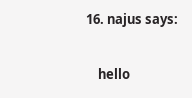16. najus says:

    hello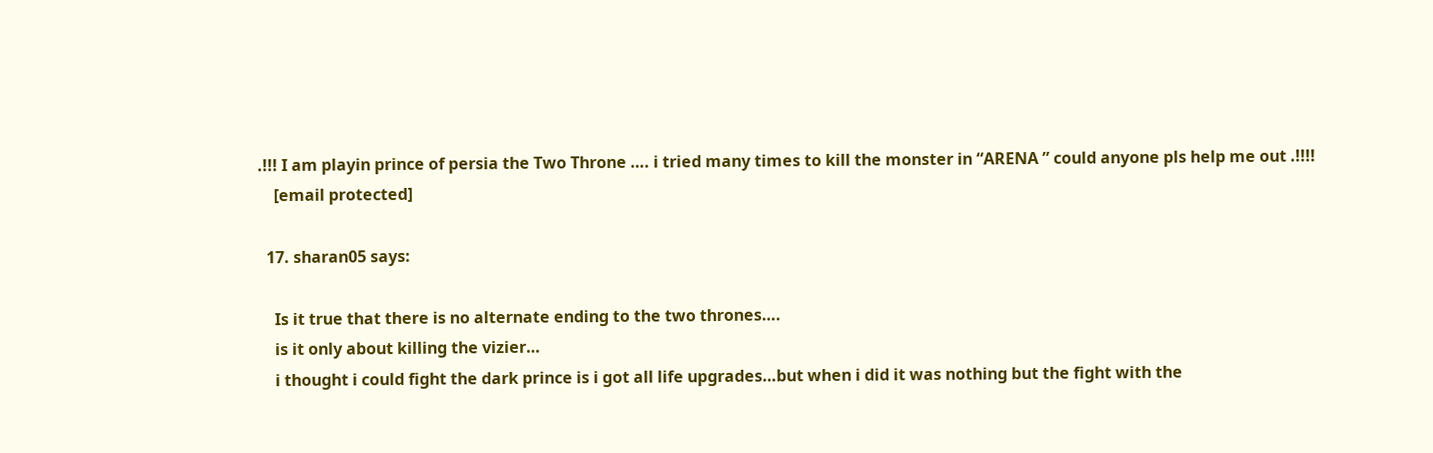.!!! I am playin prince of persia the Two Throne …. i tried many times to kill the monster in “ARENA ” could anyone pls help me out .!!!!
    [email protected]

  17. sharan05 says:

    Is it true that there is no alternate ending to the two thrones….
    is it only about killing the vizier…
    i thought i could fight the dark prince is i got all life upgrades…but when i did it was nothing but the fight with the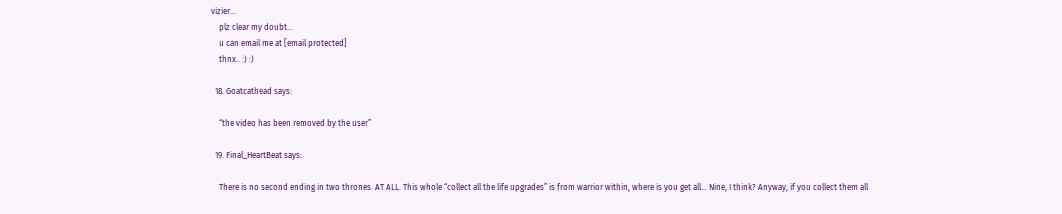vizier…
    plz clear my doubt…
    u can email me at [email protected]
    thnx.. :) :)

  18. Goatcathead says:

    “the video has been removed by the user”

  19. Final_HeartBeat says:

    There is no second ending in two thrones. AT ALL. This whole “collect all the life upgrades” is from warrior within, where is you get all… Nine, I think? Anyway, if you collect them all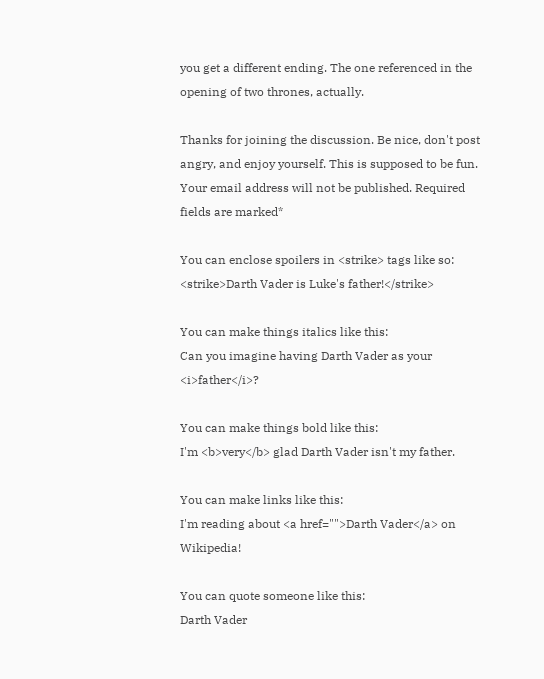you get a different ending. The one referenced in the opening of two thrones, actually.

Thanks for joining the discussion. Be nice, don't post angry, and enjoy yourself. This is supposed to be fun. Your email address will not be published. Required fields are marked*

You can enclose spoilers in <strike> tags like so:
<strike>Darth Vader is Luke's father!</strike>

You can make things italics like this:
Can you imagine having Darth Vader as your <i>father</i>?

You can make things bold like this:
I'm <b>very</b> glad Darth Vader isn't my father.

You can make links like this:
I'm reading about <a href="">Darth Vader</a> on Wikipedia!

You can quote someone like this:
Darth Vader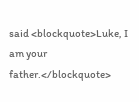said <blockquote>Luke, I am your father.</blockquote>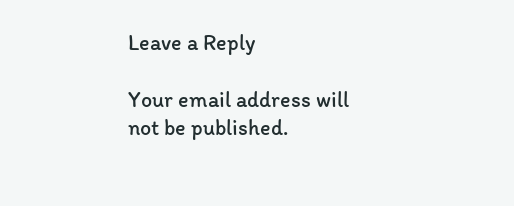Leave a Reply

Your email address will not be published.